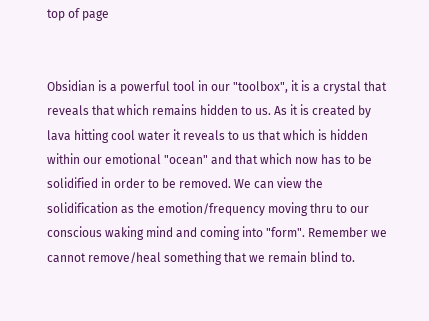top of page


Obsidian is a powerful tool in our "toolbox", it is a crystal that reveals that which remains hidden to us. As it is created by lava hitting cool water it reveals to us that which is hidden within our emotional "ocean" and that which now has to be solidified in order to be removed. We can view the solidification as the emotion/frequency moving thru to our conscious waking mind and coming into "form". Remember we cannot remove/heal something that we remain blind to.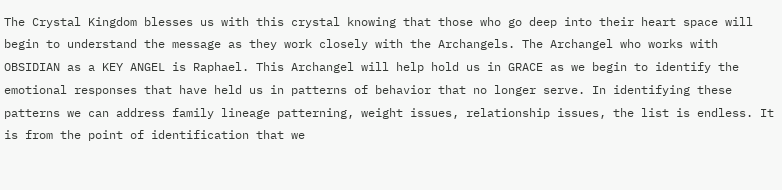The Crystal Kingdom blesses us with this crystal knowing that those who go deep into their heart space will begin to understand the message as they work closely with the Archangels. The Archangel who works with OBSIDIAN as a KEY ANGEL is Raphael. This Archangel will help hold us in GRACE as we begin to identify the emotional responses that have held us in patterns of behavior that no longer serve. In identifying these patterns we can address family lineage patterning, weight issues, relationship issues, the list is endless. It is from the point of identification that we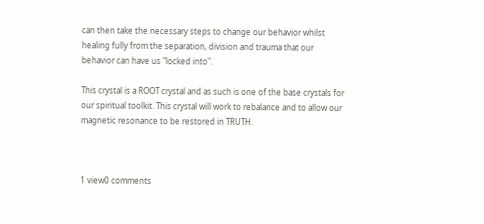can then take the necessary steps to change our behavior whilst healing fully from the separation, division and trauma that our behavior can have us "locked into".

This crystal is a ROOT crystal and as such is one of the base crystals for our spiritual toolkit. This crystal will work to rebalance and to allow our magnetic resonance to be restored in TRUTH.



1 view0 comments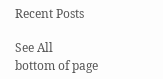Recent Posts

See All
bottom of page